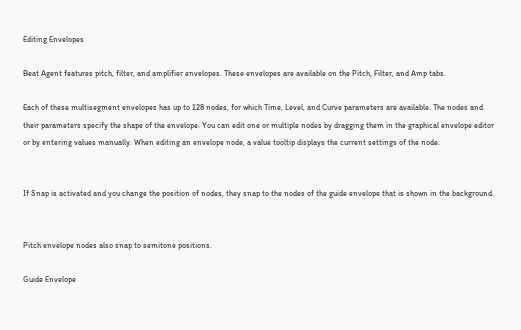Editing Envelopes

Beat Agent features pitch, filter, and amplifier envelopes. These envelopes are available on the Pitch, Filter, and Amp tabs.

Each of these multisegment envelopes has up to 128 nodes, for which Time, Level, and Curve parameters are available. The nodes and their parameters specify the shape of the envelope. You can edit one or multiple nodes by dragging them in the graphical envelope editor or by entering values manually. When editing an envelope node, a value tooltip displays the current settings of the node.


If Snap is activated and you change the position of nodes, they snap to the nodes of the guide envelope that is shown in the background.


Pitch envelope nodes also snap to semitone positions.

Guide Envelope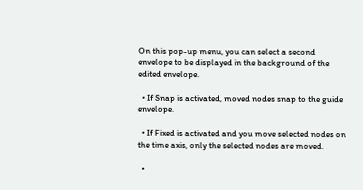On this pop-up menu, you can select a second envelope to be displayed in the background of the edited envelope.

  • If Snap is activated, moved nodes snap to the guide envelope.

  • If Fixed is activated and you move selected nodes on the time axis, only the selected nodes are moved.

  •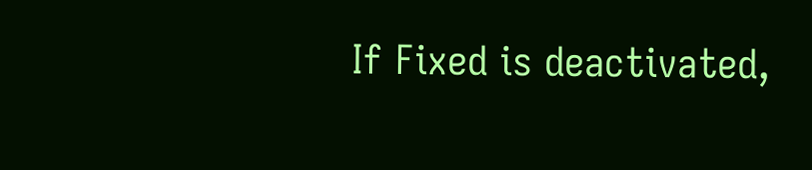If Fixed is deactivated,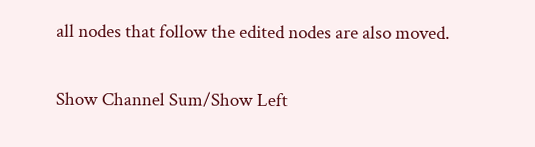all nodes that follow the edited nodes are also moved.

Show Channel Sum/Show Left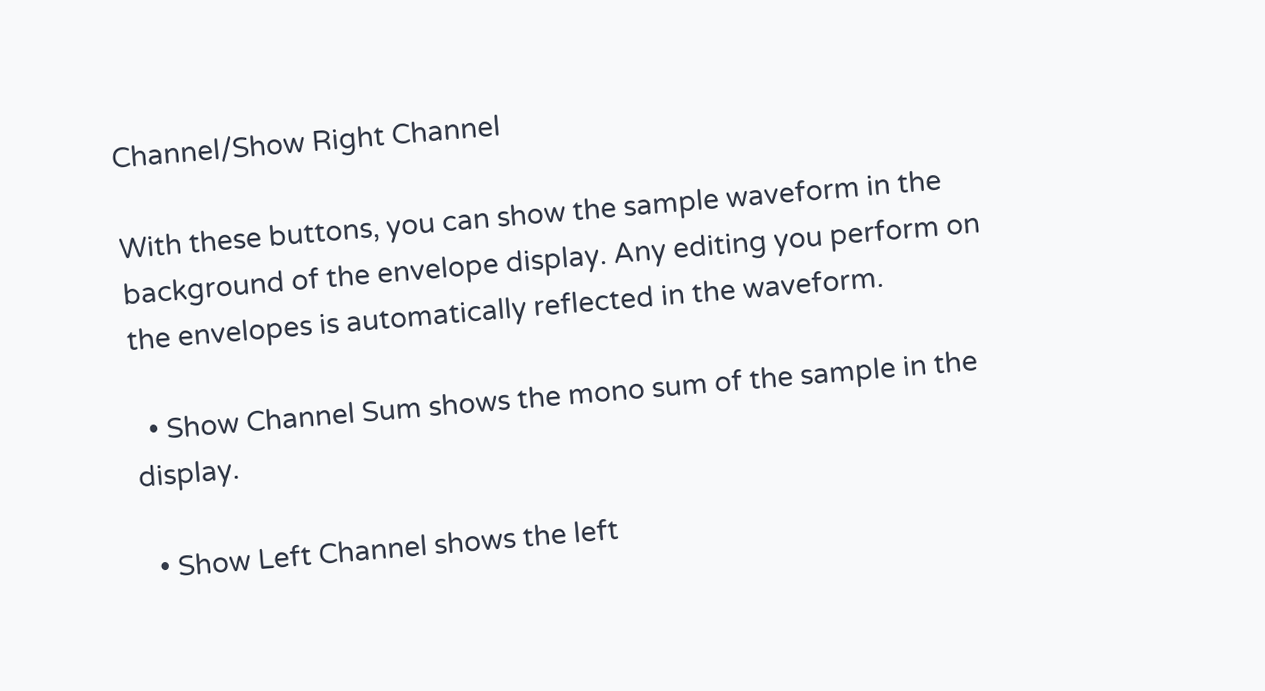Channel/Show Right Channel

With these buttons, you can show the sample waveform in the background of the envelope display. Any editing you perform on the envelopes is automatically reflected in the waveform.

  • Show Channel Sum shows the mono sum of the sample in the display.

  • Show Left Channel shows the left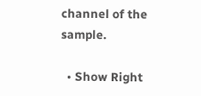channel of the sample.

  • Show Right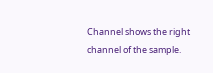Channel shows the right channel of the sample.